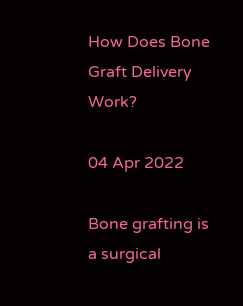How Does Bone Graft Delivery Work?

04 Apr 2022

Bone grafting is a surgical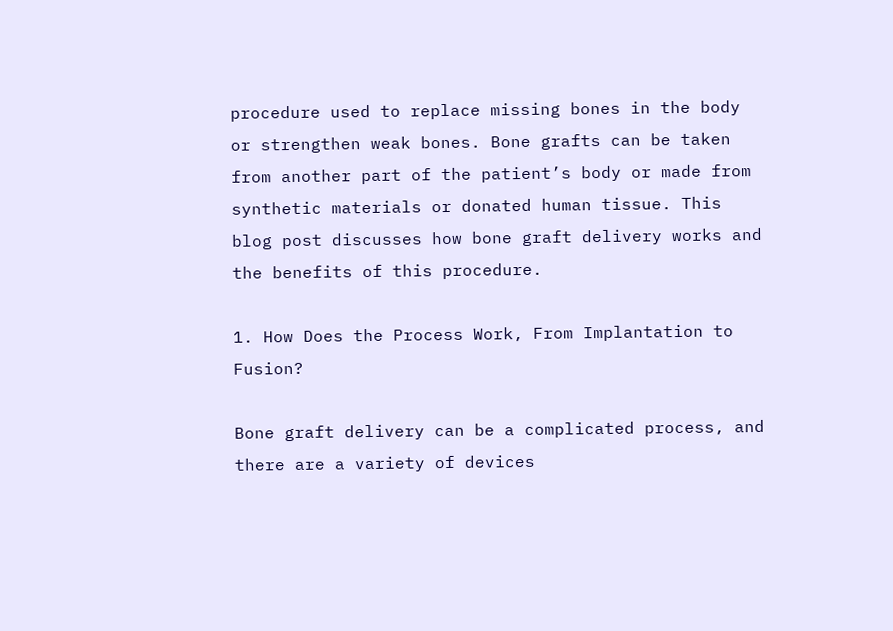procedure used to replace missing bones in the body or strengthen weak bones. Bone grafts can be taken from another part of the patient’s body or made from synthetic materials or donated human tissue. This blog post discusses how bone graft delivery works and the benefits of this procedure.

1. How Does the Process Work, From Implantation to Fusion?

Bone graft delivery can be a complicated process, and there are a variety of devices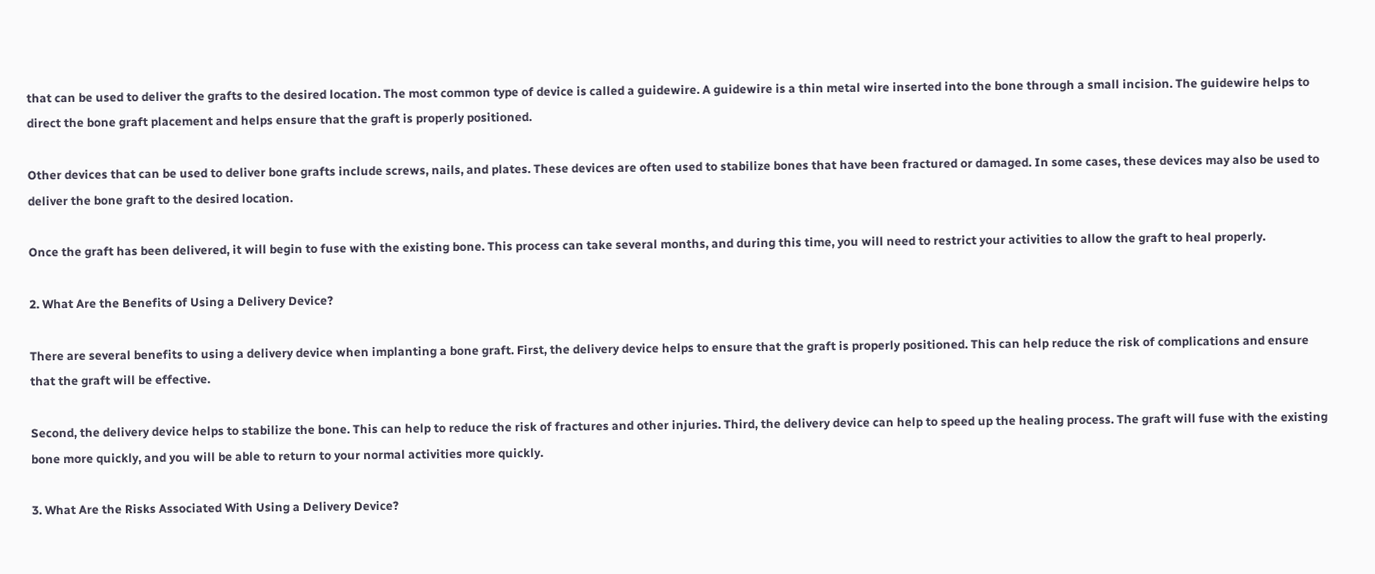that can be used to deliver the grafts to the desired location. The most common type of device is called a guidewire. A guidewire is a thin metal wire inserted into the bone through a small incision. The guidewire helps to direct the bone graft placement and helps ensure that the graft is properly positioned.

Other devices that can be used to deliver bone grafts include screws, nails, and plates. These devices are often used to stabilize bones that have been fractured or damaged. In some cases, these devices may also be used to deliver the bone graft to the desired location.

Once the graft has been delivered, it will begin to fuse with the existing bone. This process can take several months, and during this time, you will need to restrict your activities to allow the graft to heal properly.

2. What Are the Benefits of Using a Delivery Device?

There are several benefits to using a delivery device when implanting a bone graft. First, the delivery device helps to ensure that the graft is properly positioned. This can help reduce the risk of complications and ensure that the graft will be effective.

Second, the delivery device helps to stabilize the bone. This can help to reduce the risk of fractures and other injuries. Third, the delivery device can help to speed up the healing process. The graft will fuse with the existing bone more quickly, and you will be able to return to your normal activities more quickly.

3. What Are the Risks Associated With Using a Delivery Device?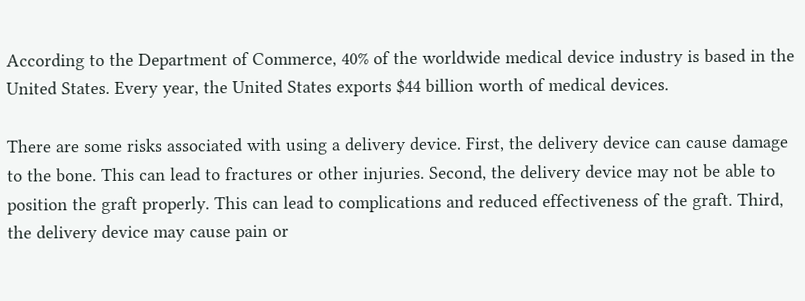According to the Department of Commerce, 40% of the worldwide medical device industry is based in the United States. Every year, the United States exports $44 billion worth of medical devices.

There are some risks associated with using a delivery device. First, the delivery device can cause damage to the bone. This can lead to fractures or other injuries. Second, the delivery device may not be able to position the graft properly. This can lead to complications and reduced effectiveness of the graft. Third, the delivery device may cause pain or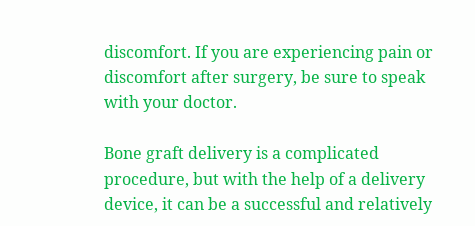discomfort. If you are experiencing pain or discomfort after surgery, be sure to speak with your doctor.

Bone graft delivery is a complicated procedure, but with the help of a delivery device, it can be a successful and relatively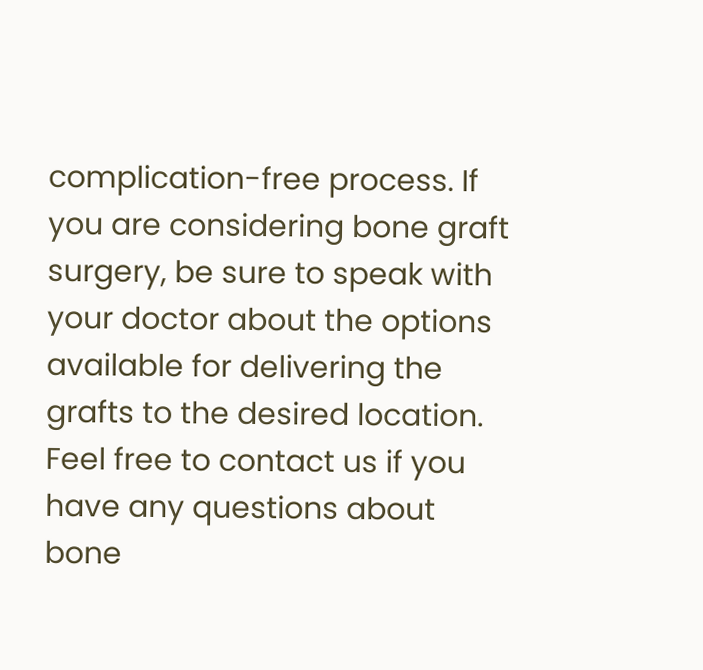complication-free process. If you are considering bone graft surgery, be sure to speak with your doctor about the options available for delivering the grafts to the desired location. Feel free to contact us if you have any questions about bone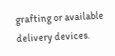grafting or available delivery devices.